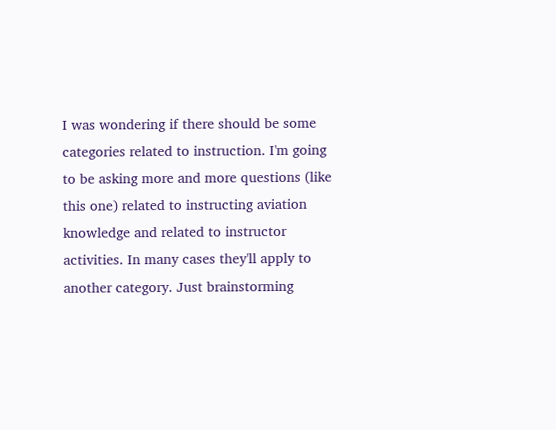I was wondering if there should be some categories related to instruction. I'm going to be asking more and more questions (like this one) related to instructing aviation knowledge and related to instructor activities. In many cases they'll apply to another category. Just brainstorming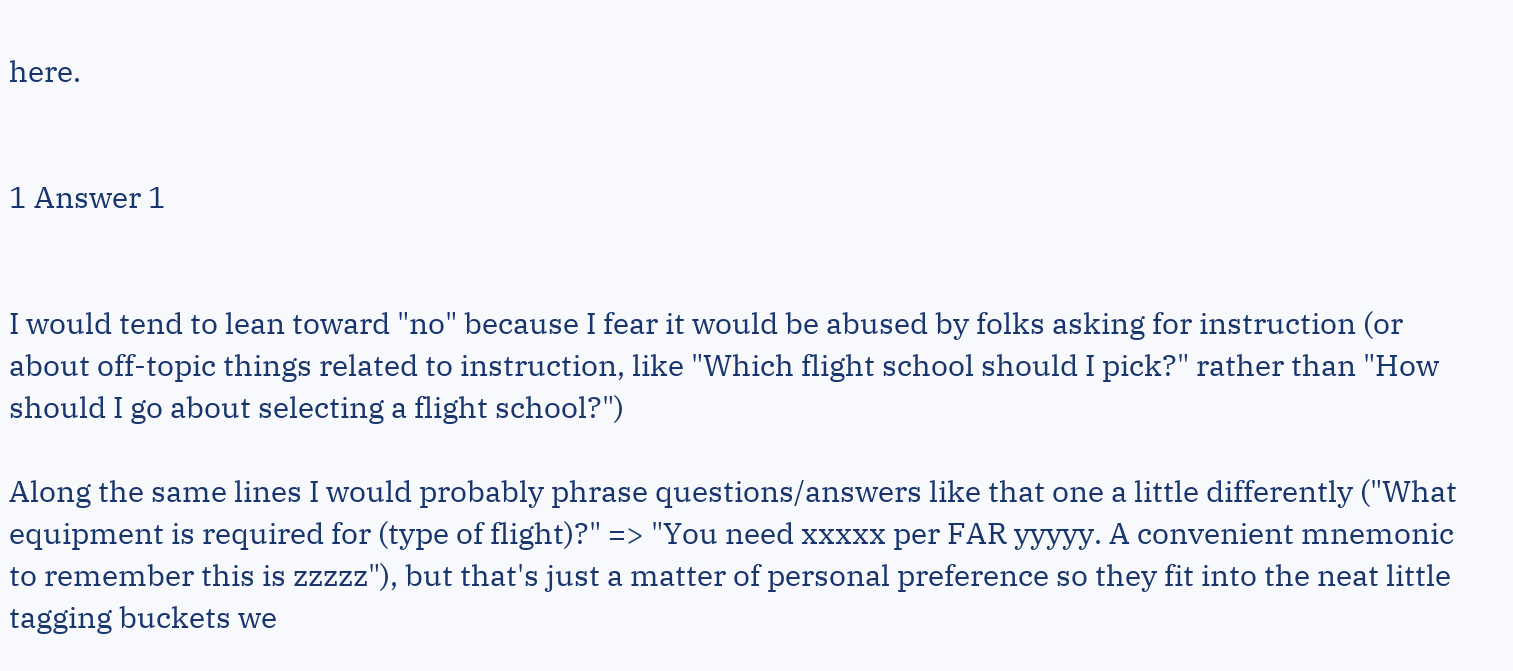here.


1 Answer 1


I would tend to lean toward "no" because I fear it would be abused by folks asking for instruction (or about off-topic things related to instruction, like "Which flight school should I pick?" rather than "How should I go about selecting a flight school?")

Along the same lines I would probably phrase questions/answers like that one a little differently ("What equipment is required for (type of flight)?" => "You need xxxxx per FAR yyyyy. A convenient mnemonic to remember this is zzzzz"), but that's just a matter of personal preference so they fit into the neat little tagging buckets we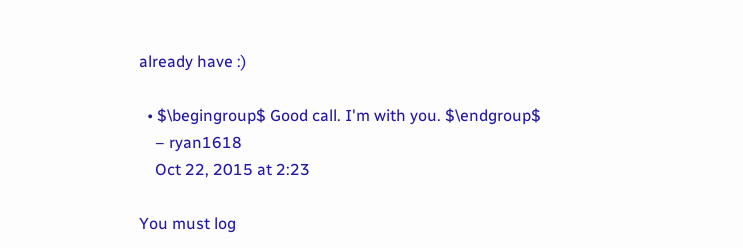already have :)

  • $\begingroup$ Good call. I'm with you. $\endgroup$
    – ryan1618
    Oct 22, 2015 at 2:23

You must log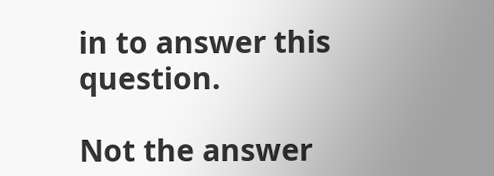in to answer this question.

Not the answer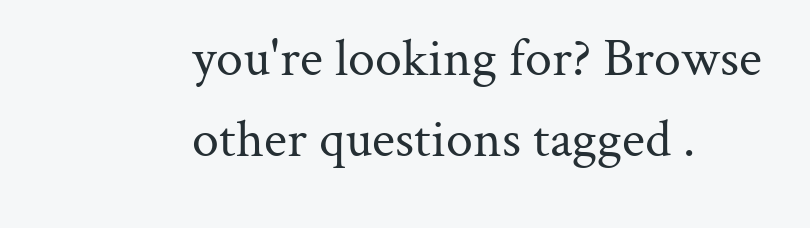you're looking for? Browse other questions tagged .